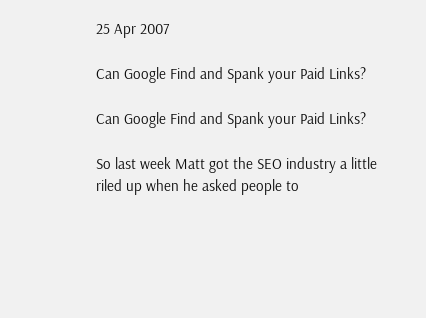25 Apr 2007

Can Google Find and Spank your Paid Links?

Can Google Find and Spank your Paid Links?

So last week Matt got the SEO industry a little riled up when he asked people to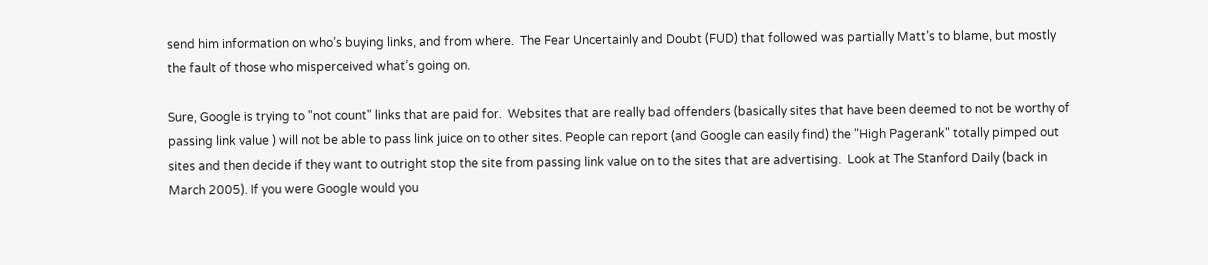send him information on who’s buying links, and from where.  The Fear Uncertainly and Doubt (FUD) that followed was partially Matt’s to blame, but mostly the fault of those who misperceived what’s going on.

Sure, Google is trying to "not count" links that are paid for.  Websites that are really bad offenders (basically sites that have been deemed to not be worthy of passing link value ) will not be able to pass link juice on to other sites. People can report (and Google can easily find) the "High Pagerank" totally pimped out sites and then decide if they want to outright stop the site from passing link value on to the sites that are advertising.  Look at The Stanford Daily (back in March 2005). If you were Google would you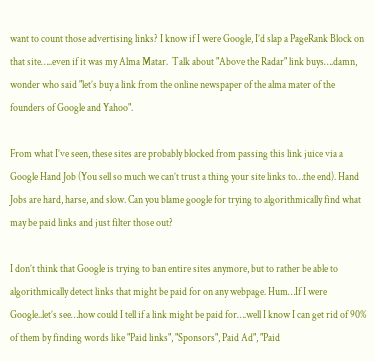want to count those advertising links? I know if I were Google, I’d slap a PageRank Block on that site…..even if it was my Alma Matar.  Talk about "Above the Radar" link buys….damn, wonder who said "let’s buy a link from the online newspaper of the alma mater of the founders of Google and Yahoo".

From what I’ve seen, these sites are probably blocked from passing this link juice via a Google Hand Job (You sell so much we can’t trust a thing your site links to…the end). Hand Jobs are hard, harse, and slow. Can you blame google for trying to algorithmically find what may be paid links and just filter those out?

I don’t think that Google is trying to ban entire sites anymore, but to rather be able to algorithmically detect links that might be paid for on any webpage. Hum…If I were Google..let’s see…how could I tell if a link might be paid for….well I know I can get rid of 90% of them by finding words like "Paid links", "Sponsors", Paid Ad", "Paid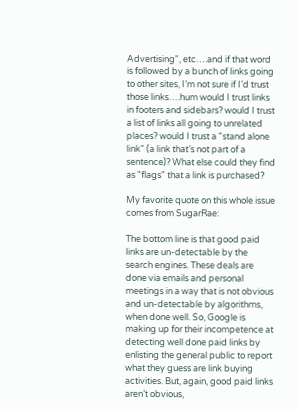Advertising", etc….and if that word is followed by a bunch of links going to other sites, I’m not sure if I’d trust those links….hum would I trust links in footers and sidebars? would I trust a list of links all going to unrelated places? would I trust a "stand alone link" (a link that’s not part of a sentence)? What else could they find as "flags" that a link is purchased?

My favorite quote on this whole issue comes from SugarRae:

The bottom line is that good paid links are un-detectable by the search engines. These deals are done via emails and personal meetings in a way that is not obvious and un-detectable by algorithms, when done well. So, Google is making up for their incompetence at detecting well done paid links by enlisting the general public to report what they guess are link buying activities. But, again, good paid links aren’t obvious,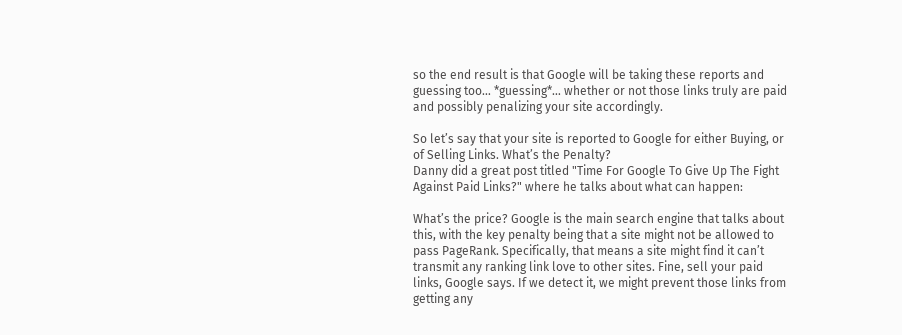so the end result is that Google will be taking these reports and guessing too… *guessing*… whether or not those links truly are paid and possibly penalizing your site accordingly.

So let’s say that your site is reported to Google for either Buying, or of Selling Links. What’s the Penalty?
Danny did a great post titled "Time For Google To Give Up The Fight Against Paid Links?" where he talks about what can happen:

What’s the price? Google is the main search engine that talks about this, with the key penalty being that a site might not be allowed to pass PageRank. Specifically, that means a site might find it can’t transmit any ranking link love to other sites. Fine, sell your paid links, Google says. If we detect it, we might prevent those links from getting any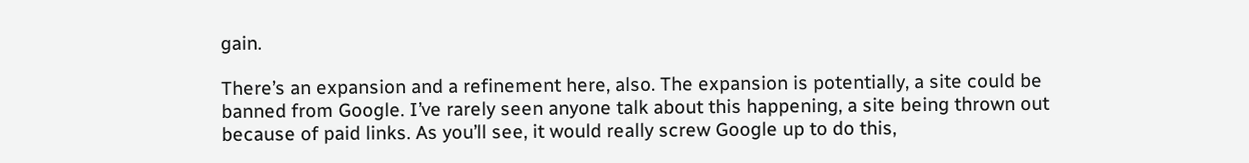gain.

There’s an expansion and a refinement here, also. The expansion is potentially, a site could be banned from Google. I’ve rarely seen anyone talk about this happening, a site being thrown out because of paid links. As you’ll see, it would really screw Google up to do this,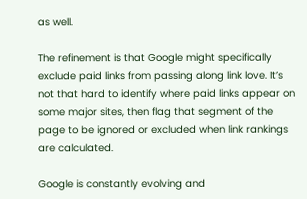as well.

The refinement is that Google might specifically exclude paid links from passing along link love. It’s not that hard to identify where paid links appear on some major sites, then flag that segment of the page to be ignored or excluded when link rankings are calculated.

Google is constantly evolving and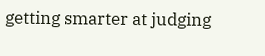getting smarter at judging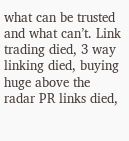what can be trusted and what can’t. Link trading died, 3 way linking died, buying huge above the radar PR links died,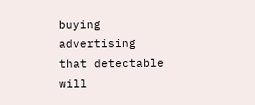buying advertising that detectable will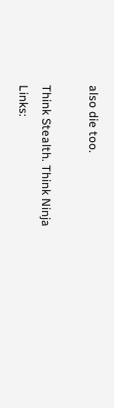also die too.

Think Stealth. Think Ninja Links: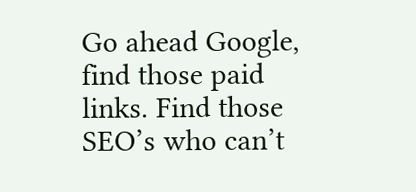Go ahead Google, find those paid links. Find those SEO’s who can’t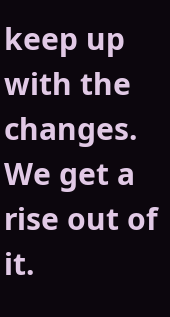keep up with the changes. We get a rise out of it.